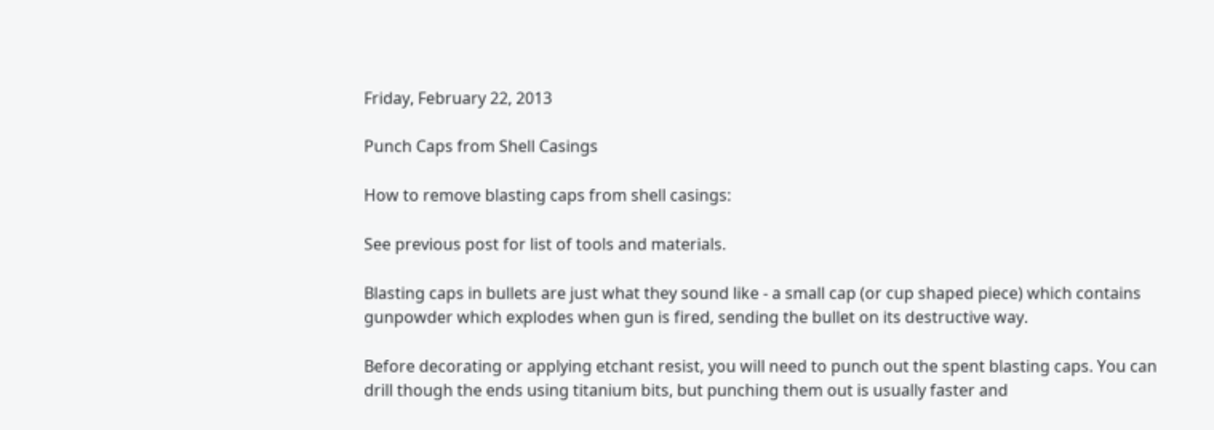Friday, February 22, 2013

Punch Caps from Shell Casings

How to remove blasting caps from shell casings:

See previous post for list of tools and materials.

Blasting caps in bullets are just what they sound like - a small cap (or cup shaped piece) which contains gunpowder which explodes when gun is fired, sending the bullet on its destructive way.

Before decorating or applying etchant resist, you will need to punch out the spent blasting caps. You can drill though the ends using titanium bits, but punching them out is usually faster and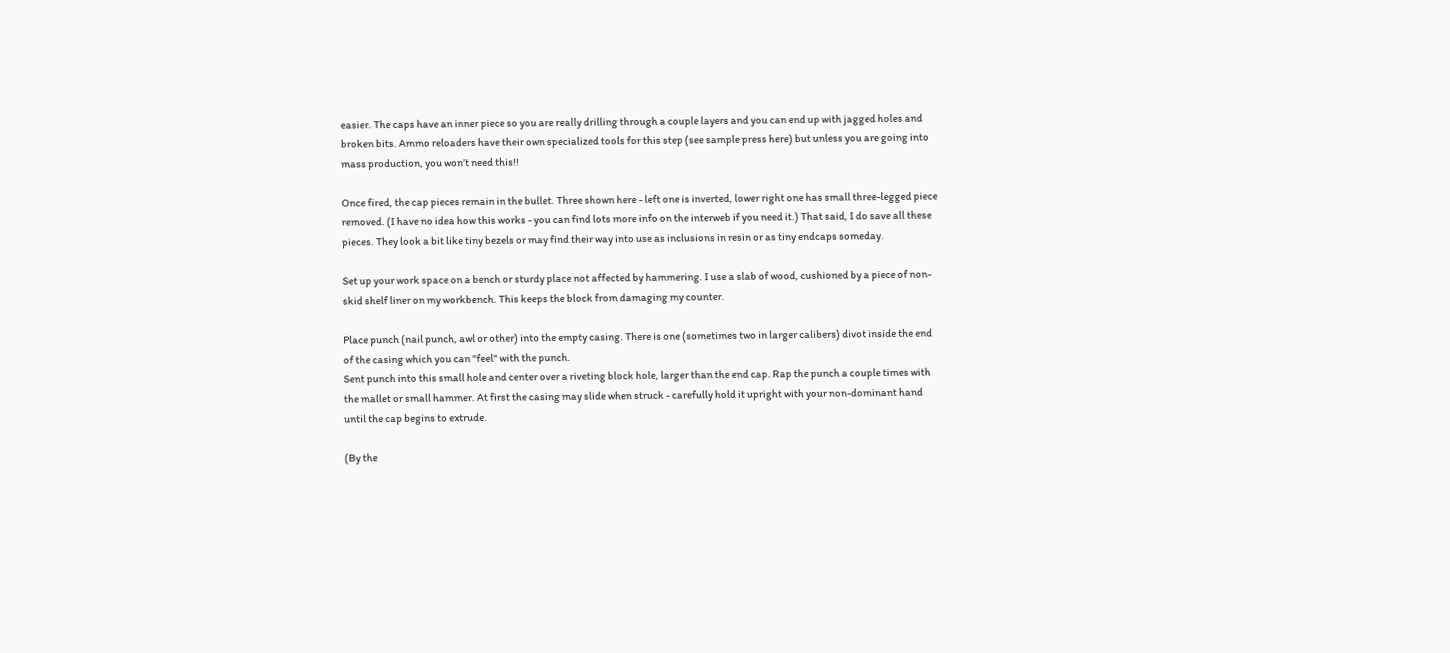easier. The caps have an inner piece so you are really drilling through a couple layers and you can end up with jagged holes and broken bits. Ammo reloaders have their own specialized tools for this step (see sample press here) but unless you are going into mass production, you won’t need this!!

Once fired, the cap pieces remain in the bullet. Three shown here - left one is inverted, lower right one has small three-legged piece removed. (I have no idea how this works - you can find lots more info on the interweb if you need it.) That said, I do save all these pieces. They look a bit like tiny bezels or may find their way into use as inclusions in resin or as tiny endcaps someday.

Set up your work space on a bench or sturdy place not affected by hammering. I use a slab of wood, cushioned by a piece of non-skid shelf liner on my workbench. This keeps the block from damaging my counter.

Place punch (nail punch, awl or other) into the empty casing. There is one (sometimes two in larger calibers) divot inside the end of the casing which you can "feel" with the punch.
Sent punch into this small hole and center over a riveting block hole, larger than the end cap. Rap the punch a couple times with the mallet or small hammer. At first the casing may slide when struck - carefully hold it upright with your non-dominant hand until the cap begins to extrude.

(By the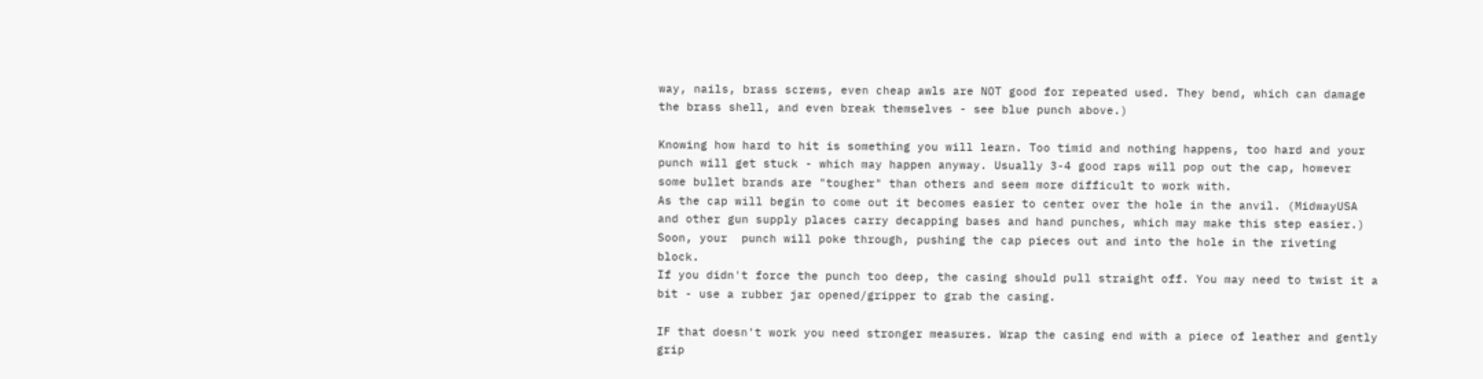way, nails, brass screws, even cheap awls are NOT good for repeated used. They bend, which can damage the brass shell, and even break themselves - see blue punch above.)

Knowing how hard to hit is something you will learn. Too timid and nothing happens, too hard and your punch will get stuck - which may happen anyway. Usually 3-4 good raps will pop out the cap, however some bullet brands are "tougher" than others and seem more difficult to work with.
As the cap will begin to come out it becomes easier to center over the hole in the anvil. (MidwayUSA and other gun supply places carry decapping bases and hand punches, which may make this step easier.)
Soon, your  punch will poke through, pushing the cap pieces out and into the hole in the riveting block.
If you didn't force the punch too deep, the casing should pull straight off. You may need to twist it a bit - use a rubber jar opened/gripper to grab the casing.

IF that doesn't work you need stronger measures. Wrap the casing end with a piece of leather and gently grip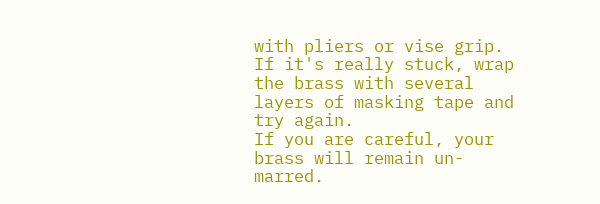with pliers or vise grip. If it's really stuck, wrap the brass with several layers of masking tape and try again.
If you are careful, your brass will remain un-marred.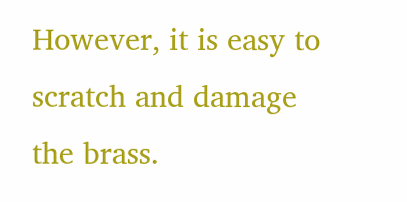However, it is easy to scratch and damage the brass.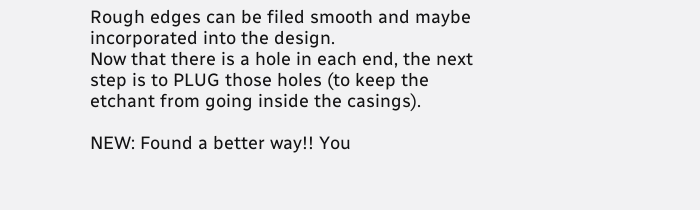Rough edges can be filed smooth and maybe incorporated into the design.
Now that there is a hole in each end, the next step is to PLUG those holes (to keep the etchant from going inside the casings).

NEW: Found a better way!! You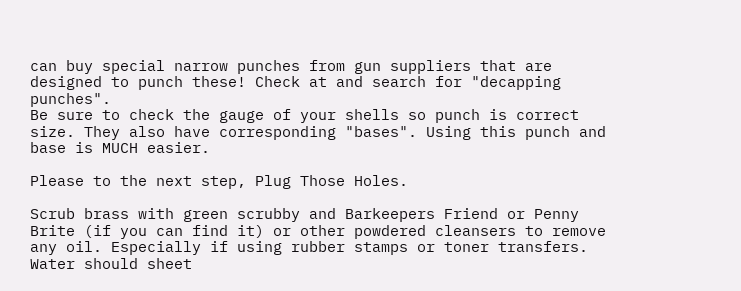can buy special narrow punches from gun suppliers that are designed to punch these! Check at and search for "decapping punches".
Be sure to check the gauge of your shells so punch is correct size. They also have corresponding "bases". Using this punch and base is MUCH easier.

Please to the next step, Plug Those Holes.

Scrub brass with green scrubby and Barkeepers Friend or Penny Brite (if you can find it) or other powdered cleansers to remove any oil. Especially if using rubber stamps or toner transfers. Water should sheet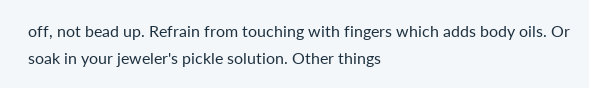off, not bead up. Refrain from touching with fingers which adds body oils. Or soak in your jeweler's pickle solution. Other things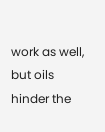work as well, but oils hinder the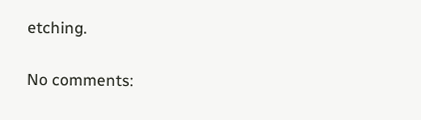etching.

No comments: